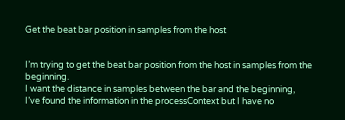Get the beat bar position in samples from the host


I’m trying to get the beat bar position from the host in samples from the beginning.
I want the distance in samples between the bar and the beginning,
I’ve found the information in the processContext but I have no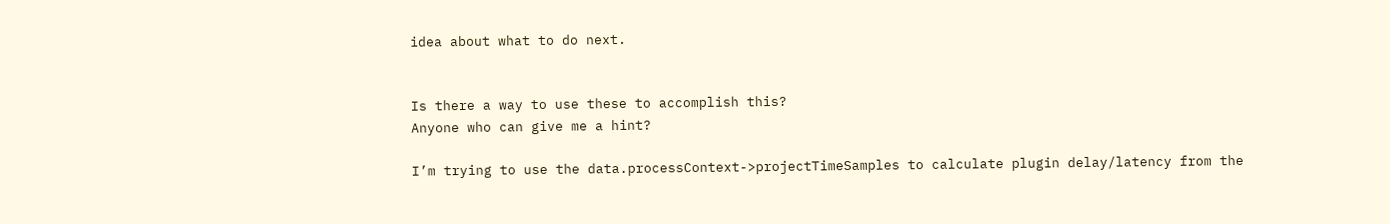idea about what to do next.


Is there a way to use these to accomplish this?
Anyone who can give me a hint?

I’m trying to use the data.processContext->projectTimeSamples to calculate plugin delay/latency from the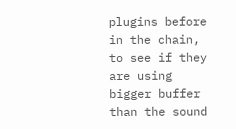plugins before in the chain, to see if they are using bigger buffer than the sound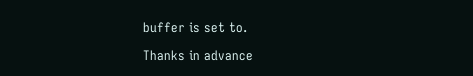buffer is set to.

Thanks in advance